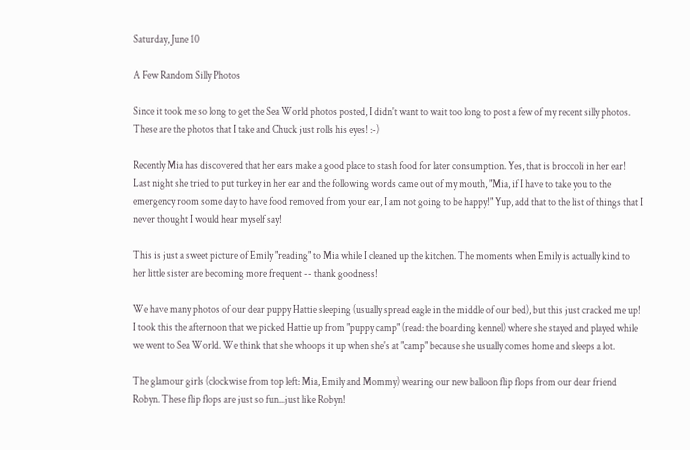Saturday, June 10

A Few Random Silly Photos

Since it took me so long to get the Sea World photos posted, I didn't want to wait too long to post a few of my recent silly photos. These are the photos that I take and Chuck just rolls his eyes! :-)

Recently Mia has discovered that her ears make a good place to stash food for later consumption. Yes, that is broccoli in her ear! Last night she tried to put turkey in her ear and the following words came out of my mouth, "Mia, if I have to take you to the emergency room some day to have food removed from your ear, I am not going to be happy!" Yup, add that to the list of things that I never thought I would hear myself say!

This is just a sweet picture of Emily "reading" to Mia while I cleaned up the kitchen. The moments when Emily is actually kind to her little sister are becoming more frequent -- thank goodness!

We have many photos of our dear puppy Hattie sleeping (usually spread eagle in the middle of our bed), but this just cracked me up! I took this the afternoon that we picked Hattie up from "puppy camp" (read: the boarding kennel) where she stayed and played while we went to Sea World. We think that she whoops it up when she's at "camp" because she usually comes home and sleeps a lot.

The glamour girls (clockwise from top left: Mia, Emily and Mommy) wearing our new balloon flip flops from our dear friend Robyn. These flip flops are just so fun...just like Robyn!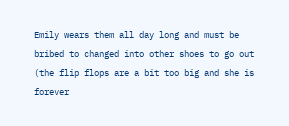Emily wears them all day long and must be bribed to changed into other shoes to go out (the flip flops are a bit too big and she is forever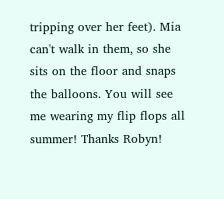tripping over her feet). Mia can't walk in them, so she sits on the floor and snaps the balloons. You will see me wearing my flip flops all summer! Thanks Robyn!